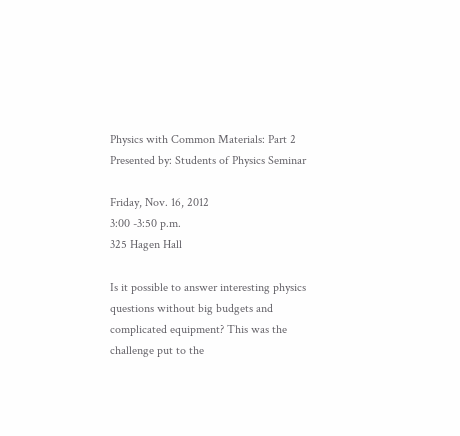Physics with Common Materials: Part 2
Presented by: Students of Physics Seminar

Friday, Nov. 16, 2012
3:00 -3:50 p.m.
325 Hagen Hall

Is it possible to answer interesting physics questions without big budgets and complicated equipment? This was the challenge put to the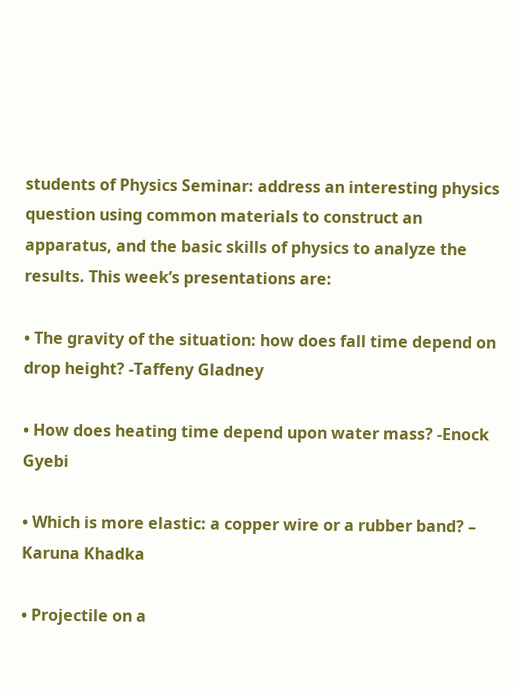students of Physics Seminar: address an interesting physics question using common materials to construct an apparatus, and the basic skills of physics to analyze the results. This week’s presentations are:

• The gravity of the situation: how does fall time depend on drop height? -Taffeny Gladney

• How does heating time depend upon water mass? -Enock Gyebi

• Which is more elastic: a copper wire or a rubber band? – Karuna Khadka

• Projectile on a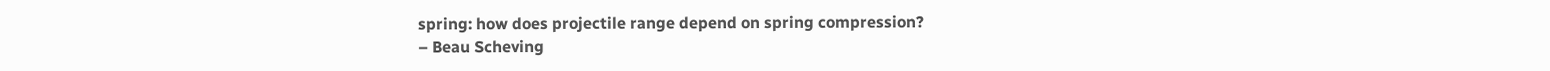spring: how does projectile range depend on spring compression?
– Beau Scheving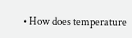• How does temperature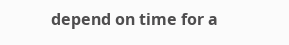depend on time for a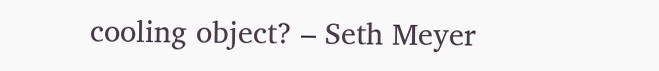cooling object? – Seth Meyer